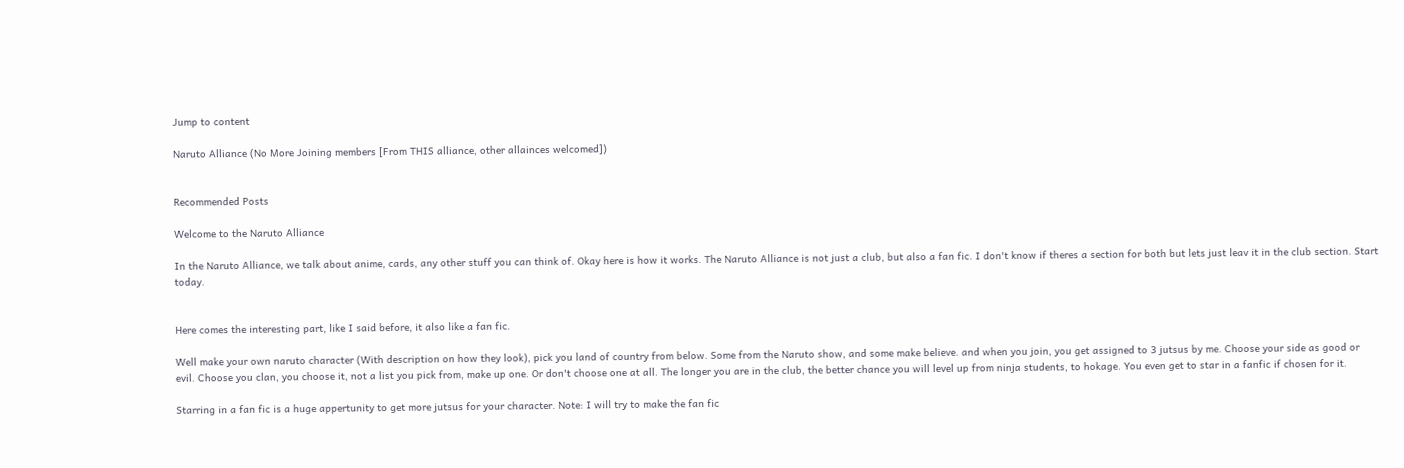Jump to content

Naruto Alliance (No More Joining members [From THIS alliance, other allainces welcomed])


Recommended Posts

Welcome to the Naruto Alliance

In the Naruto Alliance, we talk about anime, cards, any other stuff you can think of. Okay here is how it works. The Naruto Alliance is not just a club, but also a fan fic. I don't know if theres a section for both but lets just leav it in the club section. Start today.


Here comes the interesting part, like I said before, it also like a fan fic.

Well make your own naruto character (With description on how they look), pick you land of country from below. Some from the Naruto show, and some make believe. and when you join, you get assigned to 3 jutsus by me. Choose your side as good or evil. Choose you clan, you choose it, not a list you pick from, make up one. Or don't choose one at all. The longer you are in the club, the better chance you will level up from ninja students, to hokage. You even get to star in a fanfic if chosen for it.

Starring in a fan fic is a huge appertunity to get more jutsus for your character. Note: I will try to make the fan fic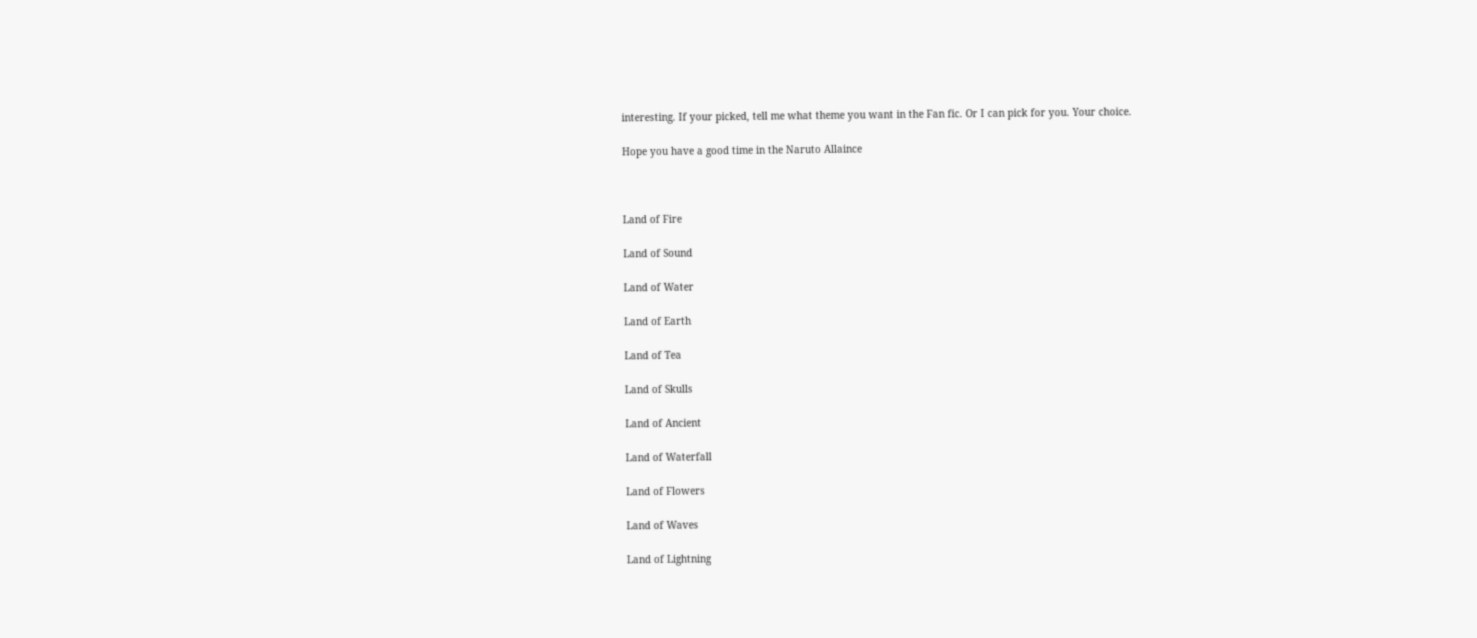interesting. If your picked, tell me what theme you want in the Fan fic. Or I can pick for you. Your choice.

Hope you have a good time in the Naruto Allaince



Land of Fire

Land of Sound

Land of Water

Land of Earth

Land of Tea

Land of Skulls

Land of Ancient

Land of Waterfall

Land of Flowers

Land of Waves

Land of Lightning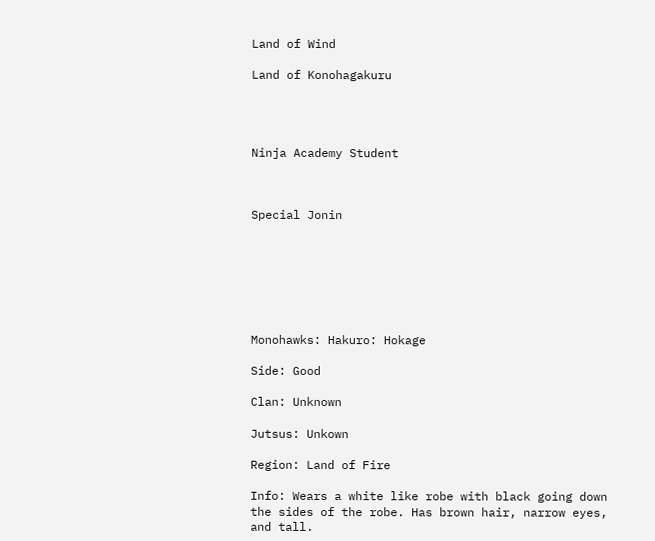Land of Wind

Land of Konohagakuru




Ninja Academy Student



Special Jonin







Monohawks: Hakuro: Hokage

Side: Good

Clan: Unknown

Jutsus: Unkown

Region: Land of Fire

Info: Wears a white like robe with black going down the sides of the robe. Has brown hair, narrow eyes, and tall.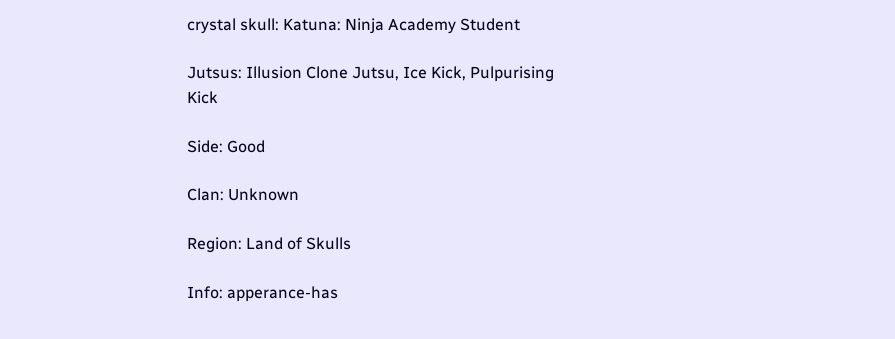crystal skull: Katuna: Ninja Academy Student

Jutsus: Illusion Clone Jutsu, Ice Kick, Pulpurising Kick

Side: Good

Clan: Unknown

Region: Land of Skulls

Info: apperance-has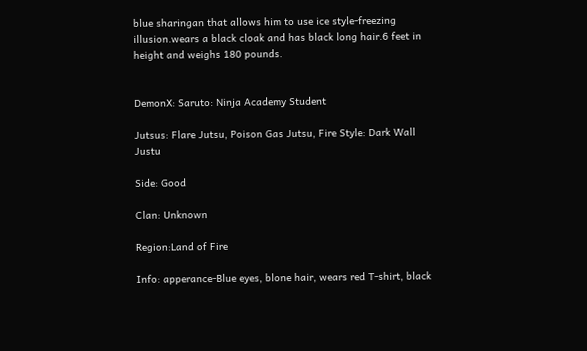blue sharingan that allows him to use ice style-freezing illusion.wears a black cloak and has black long hair.6 feet in height and weighs 180 pounds.


DemonX: Saruto: Ninja Academy Student

Jutsus: Flare Jutsu, Poison Gas Jutsu, Fire Style: Dark Wall Justu

Side: Good

Clan: Unknown

Region:Land of Fire

Info: apperance-Blue eyes, blone hair, wears red T-shirt, black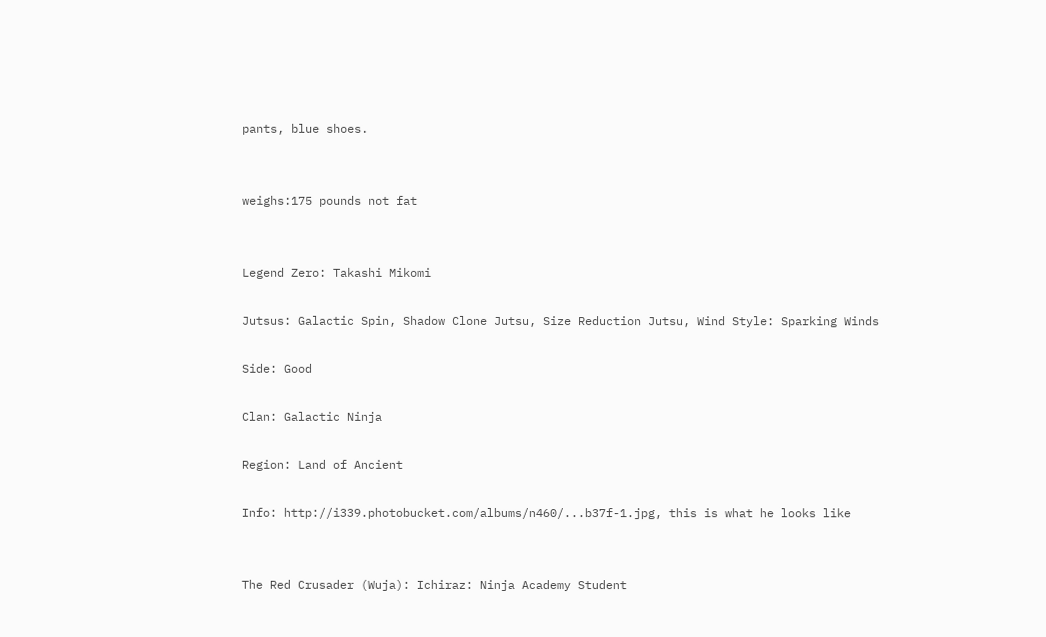pants, blue shoes.


weighs:175 pounds not fat


Legend Zero: Takashi Mikomi

Jutsus: Galactic Spin, Shadow Clone Jutsu, Size Reduction Jutsu, Wind Style: Sparking Winds

Side: Good

Clan: Galactic Ninja

Region: Land of Ancient

Info: http://i339.photobucket.com/albums/n460/...b37f-1.jpg, this is what he looks like


The Red Crusader (Wuja): Ichiraz: Ninja Academy Student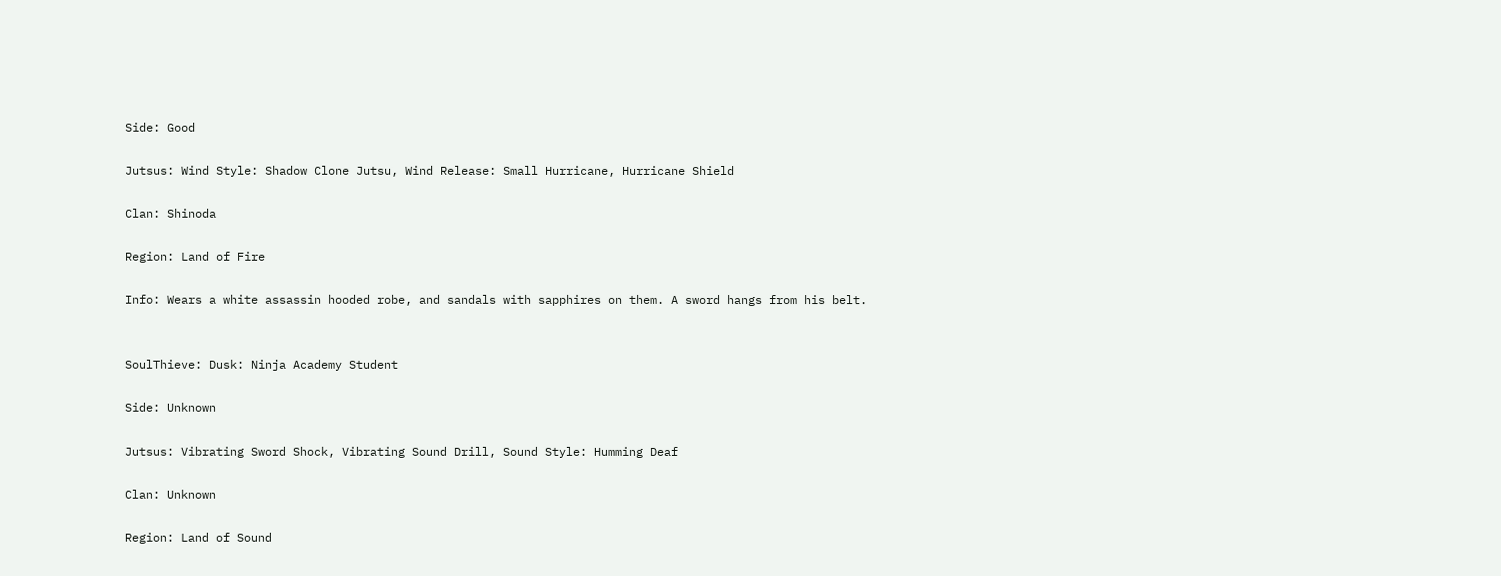Side: Good

Jutsus: Wind Style: Shadow Clone Jutsu, Wind Release: Small Hurricane, Hurricane Shield

Clan: Shinoda

Region: Land of Fire

Info: Wears a white assassin hooded robe, and sandals with sapphires on them. A sword hangs from his belt.


SoulThieve: Dusk: Ninja Academy Student

Side: Unknown

Jutsus: Vibrating Sword Shock, Vibrating Sound Drill, Sound Style: Humming Deaf

Clan: Unknown

Region: Land of Sound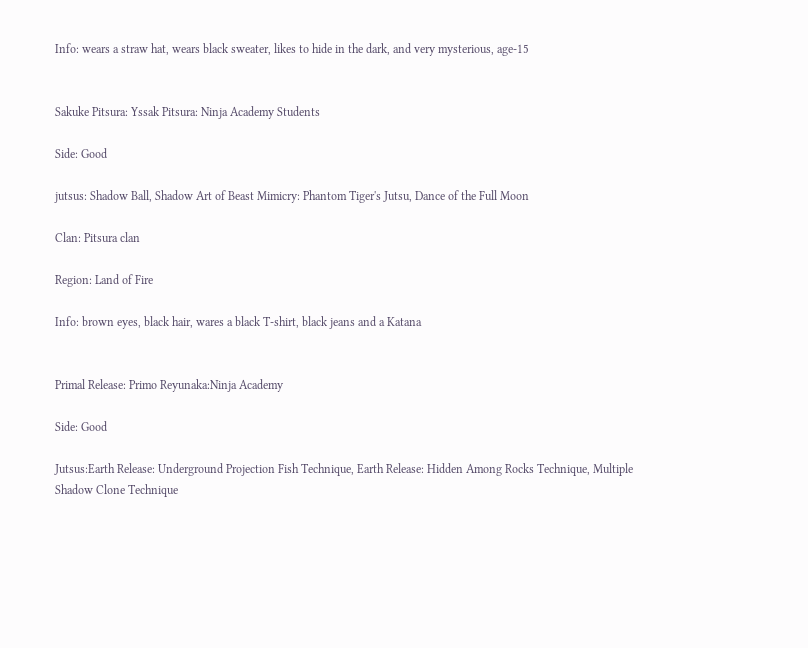Info: wears a straw hat, wears black sweater, likes to hide in the dark, and very mysterious, age-15


Sakuke Pitsura: Yssak Pitsura: Ninja Academy Students

Side: Good

jutsus: Shadow Ball, Shadow Art of Beast Mimicry: Phantom Tiger's Jutsu, Dance of the Full Moon

Clan: Pitsura clan

Region: Land of Fire

Info: brown eyes, black hair, wares a black T-shirt, black jeans and a Katana


Primal Release: Primo Reyunaka:Ninja Academy

Side: Good

Jutsus:Earth Release: Underground Projection Fish Technique, Earth Release: Hidden Among Rocks Technique, Multiple Shadow Clone Technique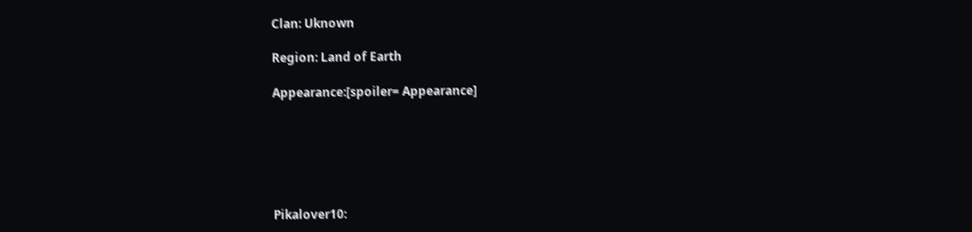Clan: Uknown

Region: Land of Earth

Appearance:[spoiler= Appearance]






Pikalover10: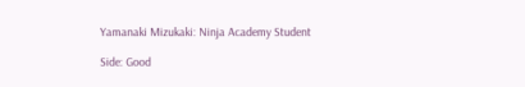Yamanaki Mizukaki: Ninja Academy Student

Side: Good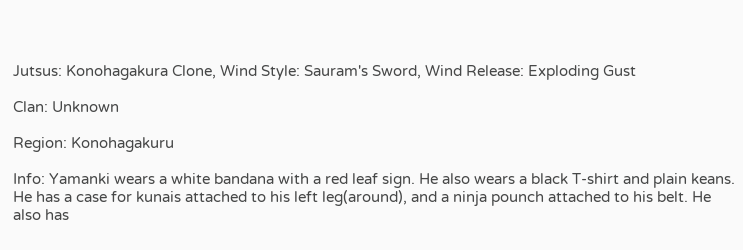Jutsus: Konohagakura Clone, Wind Style: Sauram's Sword, Wind Release: Exploding Gust

Clan: Unknown

Region: Konohagakuru

Info: Yamanki wears a white bandana with a red leaf sign. He also wears a black T-shirt and plain keans. He has a case for kunais attached to his left leg(around), and a ninja pounch attached to his belt. He also has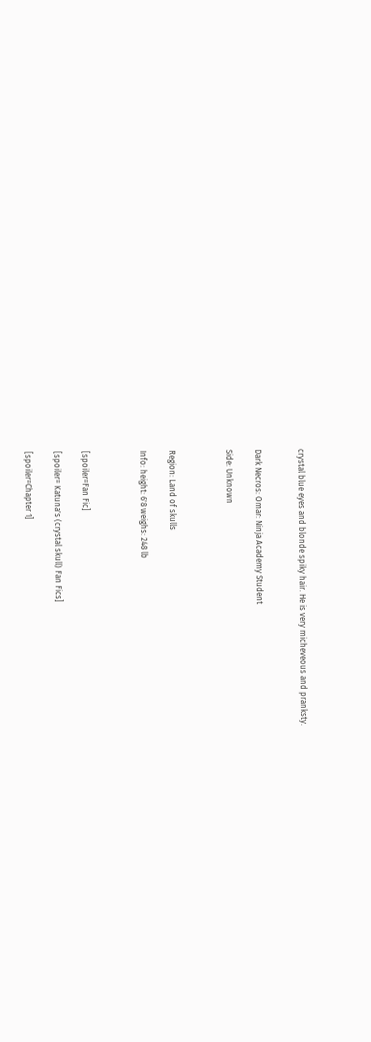crystal blue eyes and blonde spiky hair. He is very micheveous and pranksty.


Dark Necros: Omar: Ninja Academy Student

Side: Unknown



Region: Land of skulls

Info: height: 6'8 weighs: 248 lb



[spoiler=Fan Fic]

[spoiler= Katuna's (crystal skull) Fan Fics]

[spoiler=Chapter 1]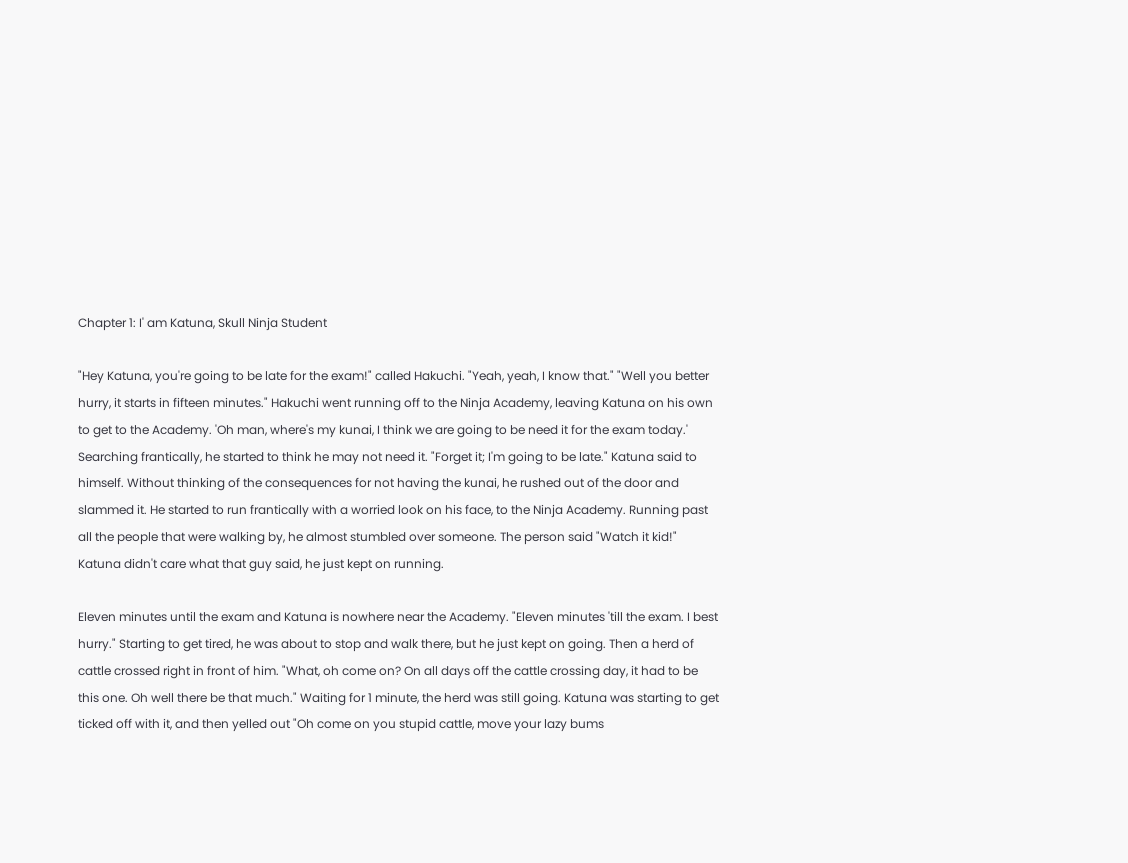Chapter 1: I' am Katuna, Skull Ninja Student

"Hey Katuna, you're going to be late for the exam!" called Hakuchi. "Yeah, yeah, I know that." "Well you better hurry, it starts in fifteen minutes." Hakuchi went running off to the Ninja Academy, leaving Katuna on his own to get to the Academy. 'Oh man, where's my kunai, I think we are going to be need it for the exam today.' Searching frantically, he started to think he may not need it. "Forget it; I'm going to be late." Katuna said to himself. Without thinking of the consequences for not having the kunai, he rushed out of the door and slammed it. He started to run frantically with a worried look on his face, to the Ninja Academy. Running past all the people that were walking by, he almost stumbled over someone. The person said "Watch it kid!" Katuna didn't care what that guy said, he just kept on running.

Eleven minutes until the exam and Katuna is nowhere near the Academy. "Eleven minutes 'till the exam. I best hurry." Starting to get tired, he was about to stop and walk there, but he just kept on going. Then a herd of cattle crossed right in front of him. "What, oh come on? On all days off the cattle crossing day, it had to be this one. Oh well there be that much." Waiting for 1 minute, the herd was still going. Katuna was starting to get ticked off with it, and then yelled out "Oh come on you stupid cattle, move your lazy bums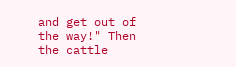and get out of the way!" Then the cattle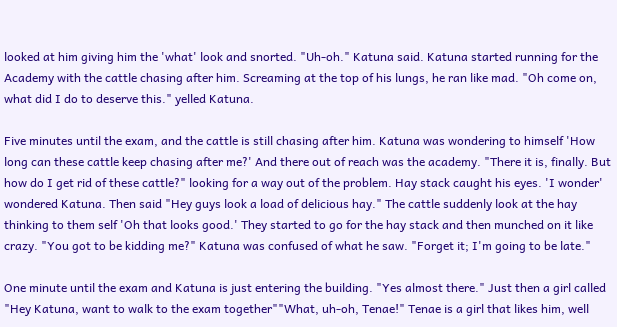looked at him giving him the 'what' look and snorted. "Uh-oh." Katuna said. Katuna started running for the Academy with the cattle chasing after him. Screaming at the top of his lungs, he ran like mad. "Oh come on, what did I do to deserve this." yelled Katuna.

Five minutes until the exam, and the cattle is still chasing after him. Katuna was wondering to himself 'How long can these cattle keep chasing after me?' And there out of reach was the academy. "There it is, finally. But how do I get rid of these cattle?" looking for a way out of the problem. Hay stack caught his eyes. 'I wonder' wondered Katuna. Then said "Hey guys look a load of delicious hay." The cattle suddenly look at the hay thinking to them self 'Oh that looks good.' They started to go for the hay stack and then munched on it like crazy. "You got to be kidding me?" Katuna was confused of what he saw. "Forget it; I'm going to be late."

One minute until the exam and Katuna is just entering the building. "Yes almost there." Just then a girl called "Hey Katuna, want to walk to the exam together""What, uh-oh, Tenae!" Tenae is a girl that likes him, well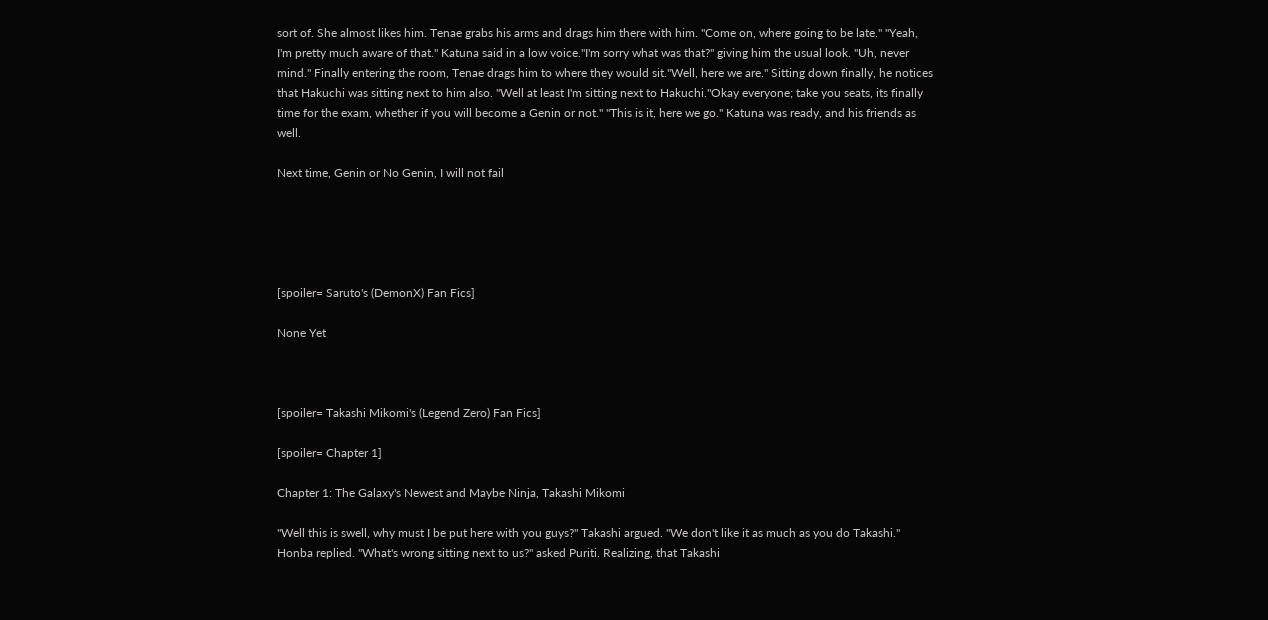sort of. She almost likes him. Tenae grabs his arms and drags him there with him. "Come on, where going to be late." "Yeah, I'm pretty much aware of that." Katuna said in a low voice."I'm sorry what was that?" giving him the usual look. "Uh, never mind." Finally entering the room, Tenae drags him to where they would sit."Well, here we are." Sitting down finally, he notices that Hakuchi was sitting next to him also. "Well at least I'm sitting next to Hakuchi."Okay everyone; take you seats, its finally time for the exam, whether if you will become a Genin or not." "This is it, here we go." Katuna was ready, and his friends as well.

Next time, Genin or No Genin, I will not fail





[spoiler= Saruto's (DemonX) Fan Fics]

None Yet



[spoiler= Takashi Mikomi's (Legend Zero) Fan Fics]

[spoiler= Chapter 1]

Chapter 1: The Galaxy's Newest and Maybe Ninja, Takashi Mikomi

"Well this is swell, why must I be put here with you guys?" Takashi argued. "We don't like it as much as you do Takashi." Honba replied. "What's wrong sitting next to us?" asked Puriti. Realizing, that Takashi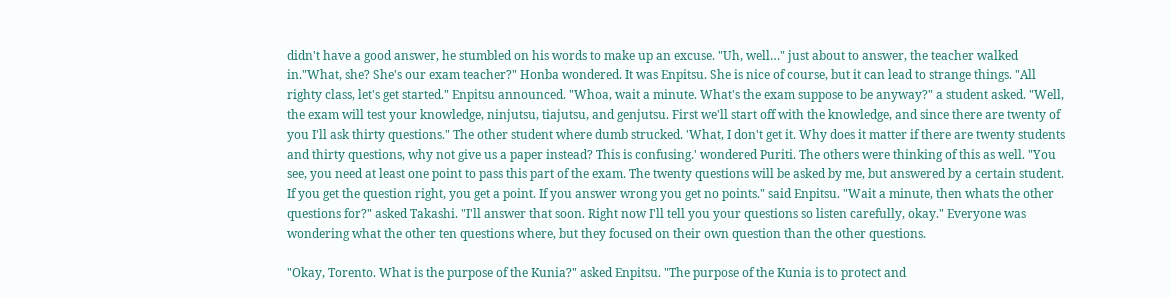didn't have a good answer, he stumbled on his words to make up an excuse. "Uh, well…" just about to answer, the teacher walked in."What, she? She's our exam teacher?" Honba wondered. It was Enpitsu. She is nice of course, but it can lead to strange things. "All righty class, let's get started." Enpitsu announced. "Whoa, wait a minute. What's the exam suppose to be anyway?" a student asked. "Well, the exam will test your knowledge, ninjutsu, tiajutsu, and genjutsu. First we'll start off with the knowledge, and since there are twenty of you I'll ask thirty questions." The other student where dumb strucked. 'What, I don't get it. Why does it matter if there are twenty students and thirty questions, why not give us a paper instead? This is confusing.' wondered Puriti. The others were thinking of this as well. "You see, you need at least one point to pass this part of the exam. The twenty questions will be asked by me, but answered by a certain student. If you get the question right, you get a point. If you answer wrong you get no points." said Enpitsu. "Wait a minute, then whats the other questions for?" asked Takashi. "I'll answer that soon. Right now I'll tell you your questions so listen carefully, okay." Everyone was wondering what the other ten questions where, but they focused on their own question than the other questions.

"Okay, Torento. What is the purpose of the Kunia?" asked Enpitsu. "The purpose of the Kunia is to protect and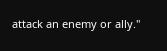attack an enemy or ally."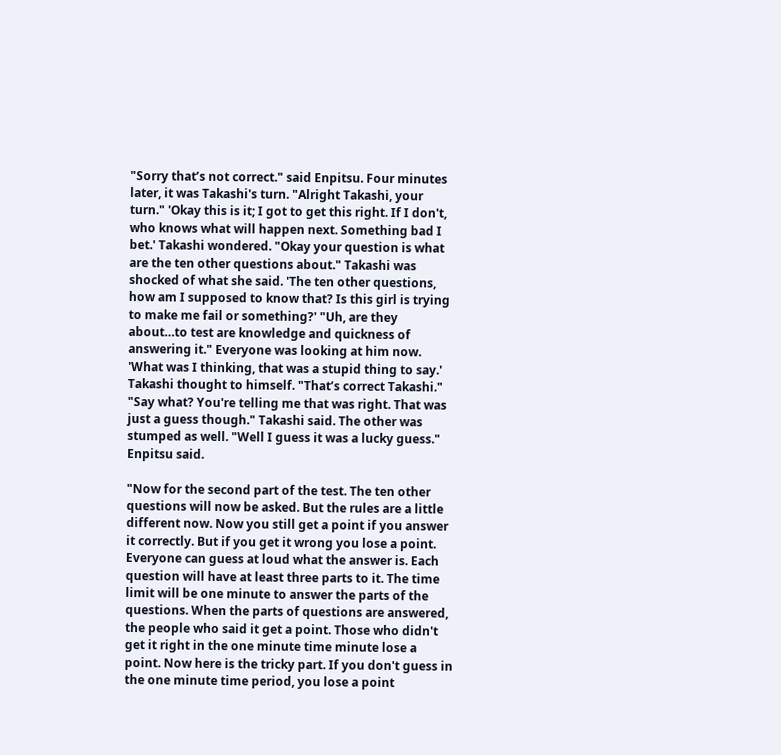"Sorry that’s not correct." said Enpitsu. Four minutes later, it was Takashi's turn. "Alright Takashi, your turn." 'Okay this is it; I got to get this right. If I don't, who knows what will happen next. Something bad I bet.' Takashi wondered. "Okay your question is what are the ten other questions about." Takashi was shocked of what she said. 'The ten other questions, how am I supposed to know that? Is this girl is trying to make me fail or something?' "Uh, are they about…to test are knowledge and quickness of answering it." Everyone was looking at him now. 'What was I thinking, that was a stupid thing to say.' Takashi thought to himself. "That’s correct Takashi." "Say what? You're telling me that was right. That was just a guess though." Takashi said. The other was stumped as well. "Well I guess it was a lucky guess." Enpitsu said.

"Now for the second part of the test. The ten other questions will now be asked. But the rules are a little different now. Now you still get a point if you answer it correctly. But if you get it wrong you lose a point. Everyone can guess at loud what the answer is. Each question will have at least three parts to it. The time limit will be one minute to answer the parts of the questions. When the parts of questions are answered, the people who said it get a point. Those who didn't get it right in the one minute time minute lose a point. Now here is the tricky part. If you don't guess in the one minute time period, you lose a point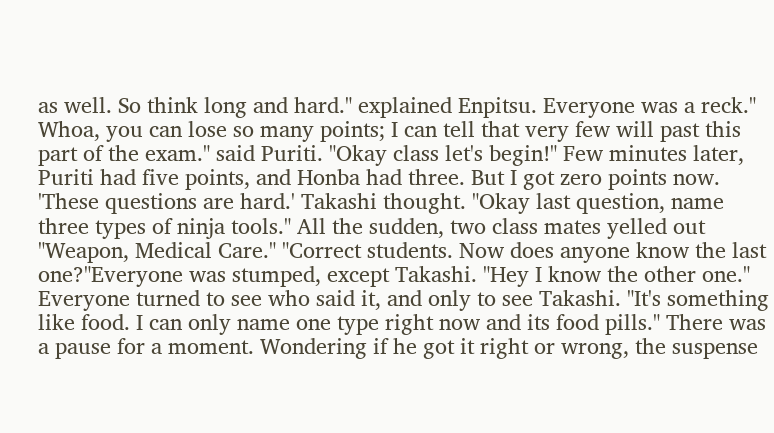as well. So think long and hard." explained Enpitsu. Everyone was a reck." Whoa, you can lose so many points; I can tell that very few will past this part of the exam." said Puriti. "Okay class let's begin!" Few minutes later, Puriti had five points, and Honba had three. But I got zero points now. 'These questions are hard.' Takashi thought. "Okay last question, name three types of ninja tools." All the sudden, two class mates yelled out "Weapon, Medical Care." "Correct students. Now does anyone know the last one?"Everyone was stumped, except Takashi. "Hey I know the other one." Everyone turned to see who said it, and only to see Takashi. "It's something like food. I can only name one type right now and its food pills." There was a pause for a moment. Wondering if he got it right or wrong, the suspense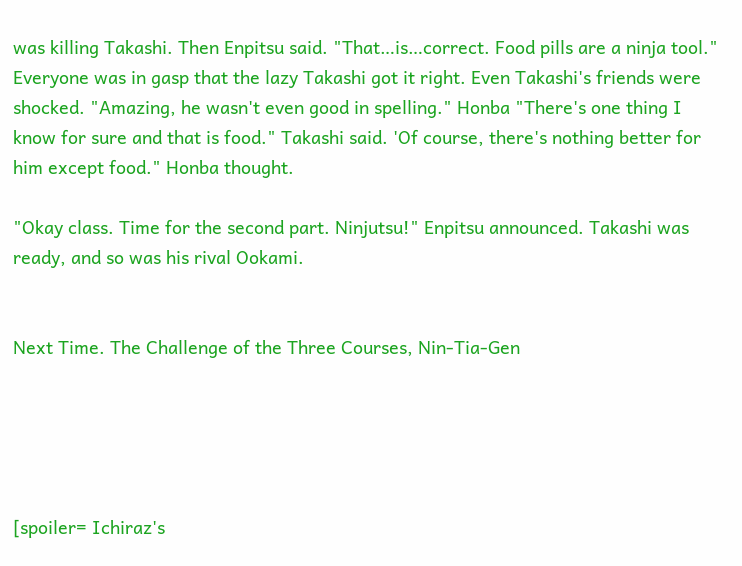was killing Takashi. Then Enpitsu said. "That…is…correct. Food pills are a ninja tool." Everyone was in gasp that the lazy Takashi got it right. Even Takashi's friends were shocked. "Amazing, he wasn't even good in spelling." Honba "There's one thing I know for sure and that is food." Takashi said. 'Of course, there's nothing better for him except food." Honba thought.

"Okay class. Time for the second part. Ninjutsu!" Enpitsu announced. Takashi was ready, and so was his rival Ookami.


Next Time. The Challenge of the Three Courses, Nin-Tia-Gen





[spoiler= Ichiraz's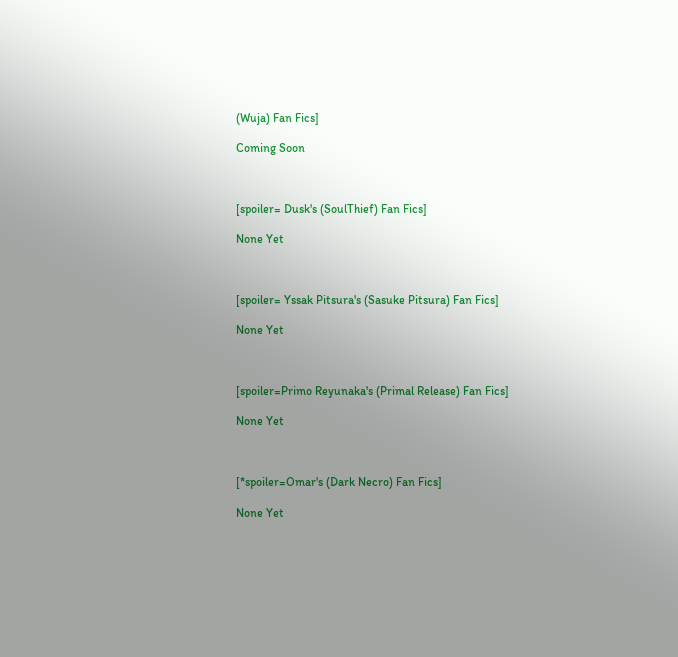(Wuja) Fan Fics]

Coming Soon



[spoiler= Dusk's (SoulThief) Fan Fics]

None Yet



[spoiler= Yssak Pitsura's (Sasuke Pitsura) Fan Fics]

None Yet



[spoiler=Primo Reyunaka's (Primal Release) Fan Fics]

None Yet



[*spoiler=Omar's (Dark Necro) Fan Fics]

None Yet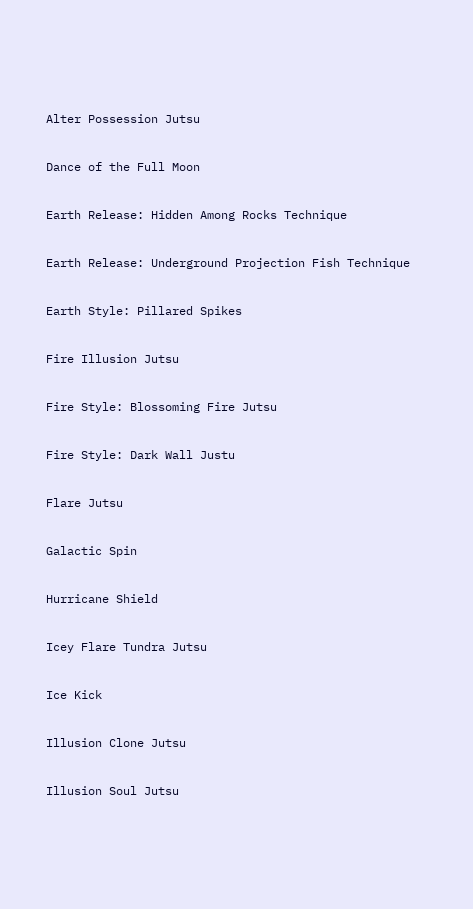Alter Possession Jutsu

Dance of the Full Moon

Earth Release: Hidden Among Rocks Technique

Earth Release: Underground Projection Fish Technique

Earth Style: Pillared Spikes

Fire Illusion Jutsu

Fire Style: Blossoming Fire Jutsu

Fire Style: Dark Wall Justu

Flare Jutsu

Galactic Spin

Hurricane Shield

Icey Flare Tundra Jutsu

Ice Kick

Illusion Clone Jutsu

Illusion Soul Jutsu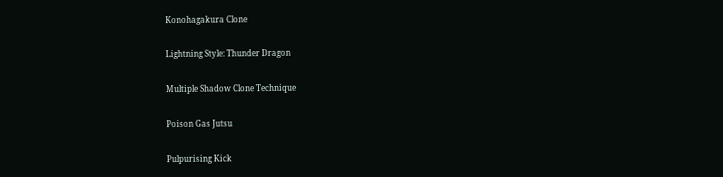Konohagakura Clone

Lightning Style: Thunder Dragon

Multiple Shadow Clone Technique

Poison Gas Jutsu

Pulpurising Kick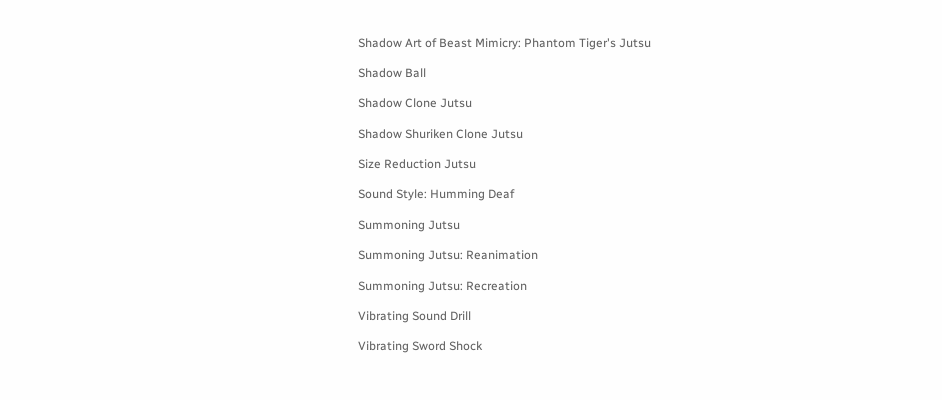Shadow Art of Beast Mimicry: Phantom Tiger's Jutsu

Shadow Ball

Shadow Clone Jutsu

Shadow Shuriken Clone Jutsu

Size Reduction Jutsu

Sound Style: Humming Deaf

Summoning Jutsu

Summoning Jutsu: Reanimation

Summoning Jutsu: Recreation

Vibrating Sound Drill

Vibrating Sword Shock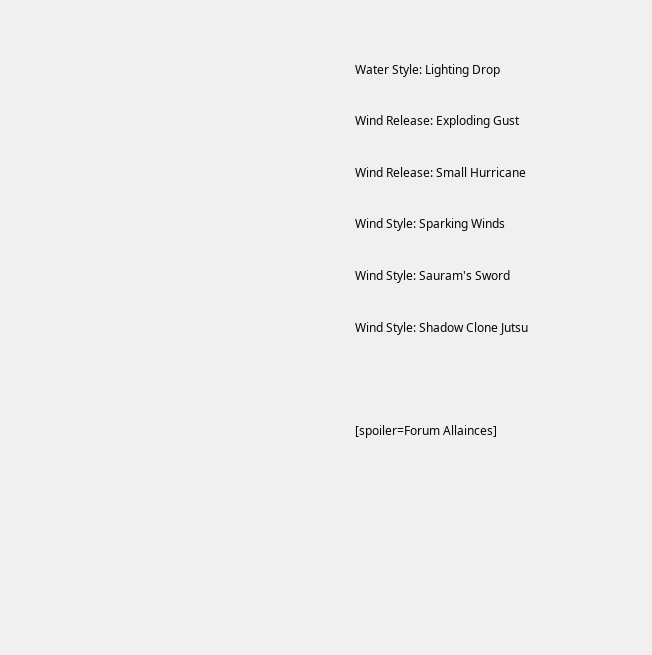Water Style: Lighting Drop

Wind Release: Exploding Gust

Wind Release: Small Hurricane

Wind Style: Sparking Winds

Wind Style: Sauram's Sword

Wind Style: Shadow Clone Jutsu



[spoiler=Forum Allainces]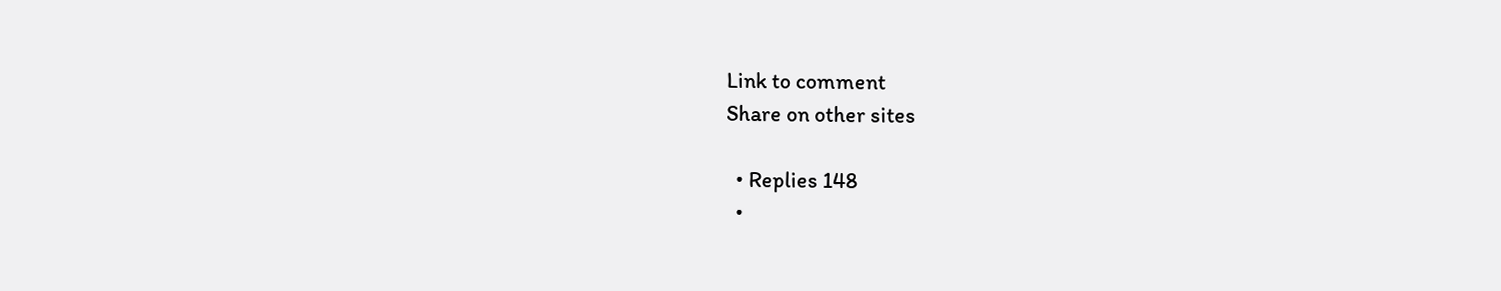Link to comment
Share on other sites

  • Replies 148
  •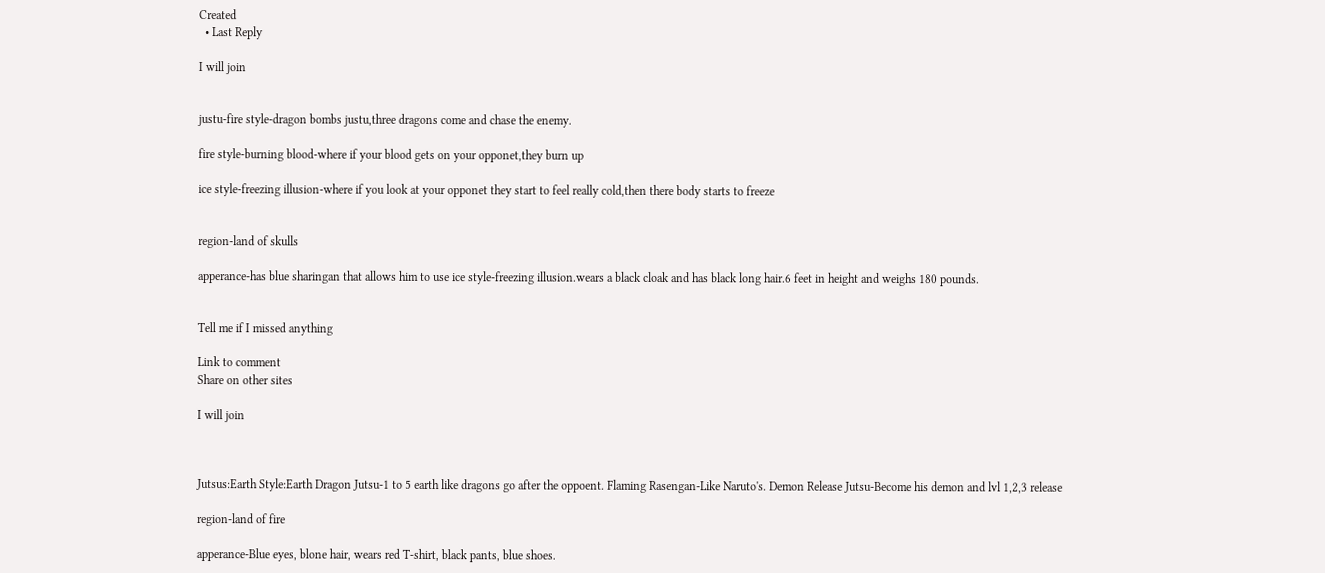Created
  • Last Reply

I will join


justu-fire style-dragon bombs justu,three dragons come and chase the enemy.

fire style-burning blood-where if your blood gets on your opponet,they burn up

ice style-freezing illusion-where if you look at your opponet they start to feel really cold,then there body starts to freeze


region-land of skulls

apperance-has blue sharingan that allows him to use ice style-freezing illusion.wears a black cloak and has black long hair.6 feet in height and weighs 180 pounds.


Tell me if I missed anything

Link to comment
Share on other sites

I will join



Jutsus:Earth Style:Earth Dragon Jutsu-1 to 5 earth like dragons go after the oppoent. Flaming Rasengan-Like Naruto's. Demon Release Jutsu-Become his demon and lvl 1,2,3 release

region-land of fire

apperance-Blue eyes, blone hair, wears red T-shirt, black pants, blue shoes.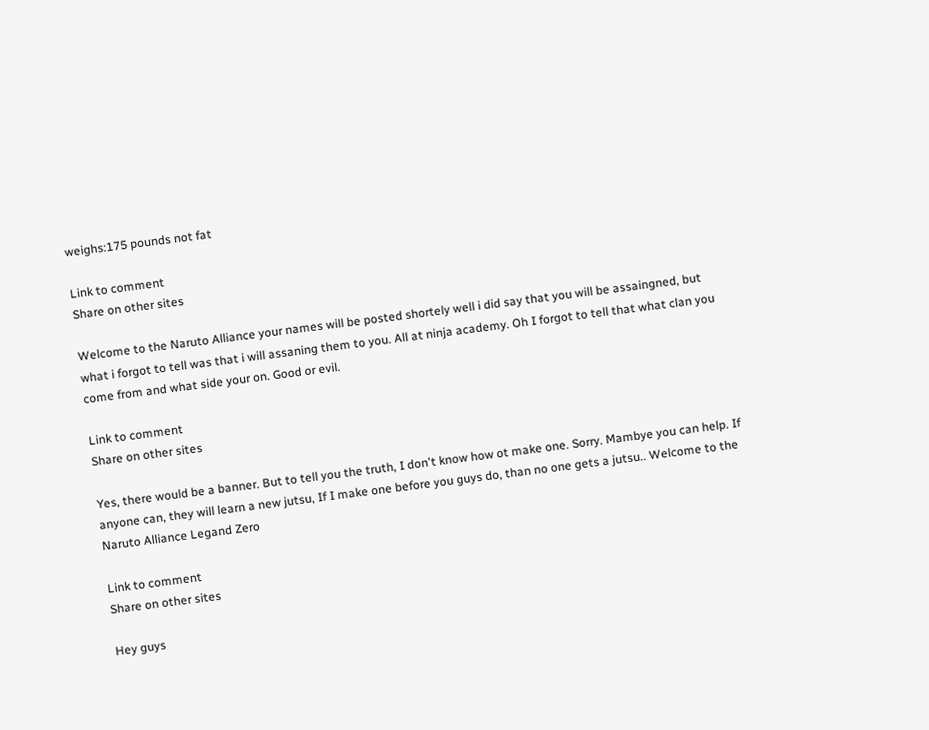weighs:175 pounds not fat

Link to comment
Share on other sites

Welcome to the Naruto Alliance your names will be posted shortely well i did say that you will be assaingned, but what i forgot to tell was that i will assaning them to you. All at ninja academy. Oh I forgot to tell that what clan you come from and what side your on. Good or evil.

Link to comment
Share on other sites

Yes, there would be a banner. But to tell you the truth, I don't know how ot make one. Sorry. Mambye you can help. If anyone can, they will learn a new jutsu, If I make one before you guys do, than no one gets a jutsu.. Welcome to the Naruto Alliance Legand Zero

Link to comment
Share on other sites

Hey guys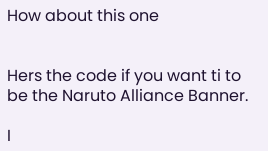How about this one


Hers the code if you want ti to be the Naruto Alliance Banner.

I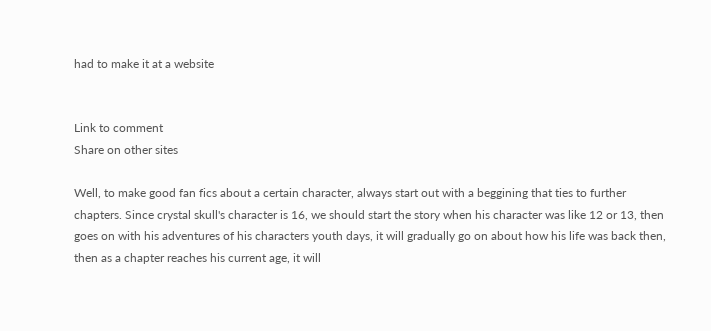had to make it at a website


Link to comment
Share on other sites

Well, to make good fan fics about a certain character, always start out with a beggining that ties to further chapters. Since crystal skull's character is 16, we should start the story when his character was like 12 or 13, then goes on with his adventures of his characters youth days, it will gradually go on about how his life was back then, then as a chapter reaches his current age, it will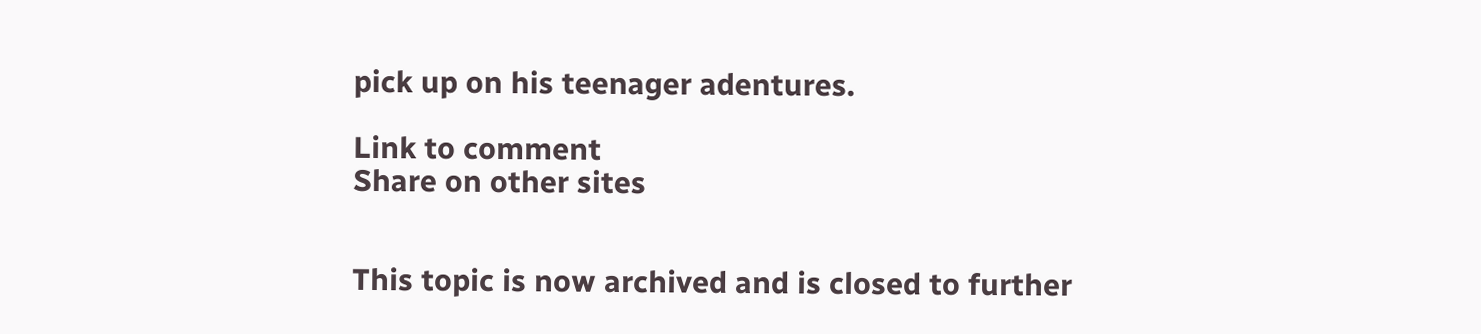pick up on his teenager adentures.

Link to comment
Share on other sites


This topic is now archived and is closed to further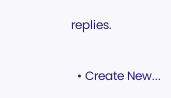replies.

  • Create New...